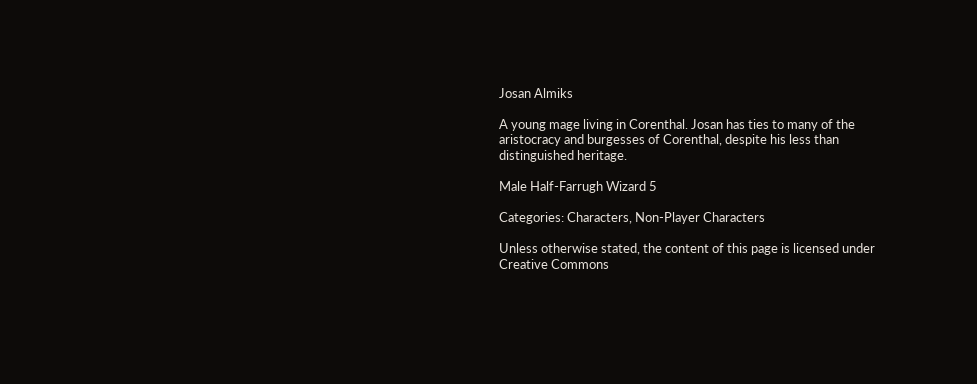Josan Almiks

A young mage living in Corenthal. Josan has ties to many of the aristocracy and burgesses of Corenthal, despite his less than distinguished heritage.

Male Half-Farrugh Wizard 5

Categories: Characters, Non-Player Characters

Unless otherwise stated, the content of this page is licensed under Creative Commons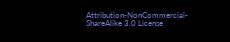Attribution-NonCommercial-ShareAlike 3.0 License